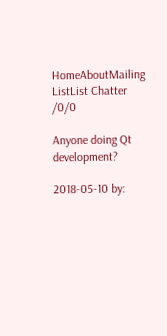HomeAboutMailing ListList Chatter /0/0

Anyone doing Qt development?

2018-05-10 by: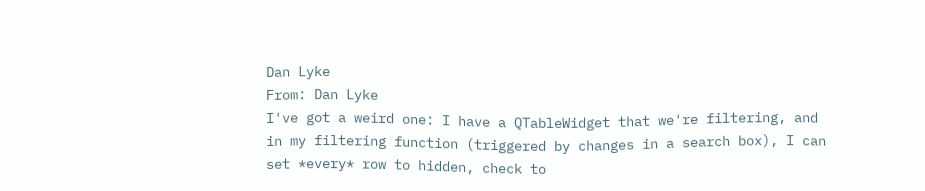Dan Lyke
From: Dan Lyke
I've got a weird one: I have a QTableWidget that we're filtering, and
in my filtering function (triggered by changes in a search box), I can
set *every* row to hidden, check to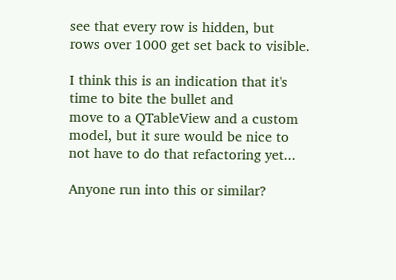see that every row is hidden, but
rows over 1000 get set back to visible.

I think this is an indication that it's time to bite the bullet and
move to a QTableView and a custom model, but it sure would be nice to
not have to do that refactoring yet...

Anyone run into this or similar?